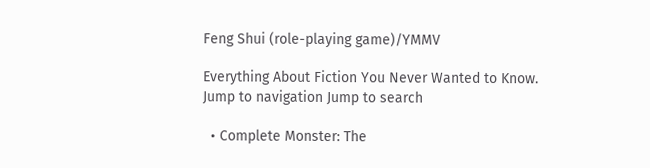Feng Shui (role-playing game)/YMMV

Everything About Fiction You Never Wanted to Know.
Jump to navigation Jump to search

  • Complete Monster: The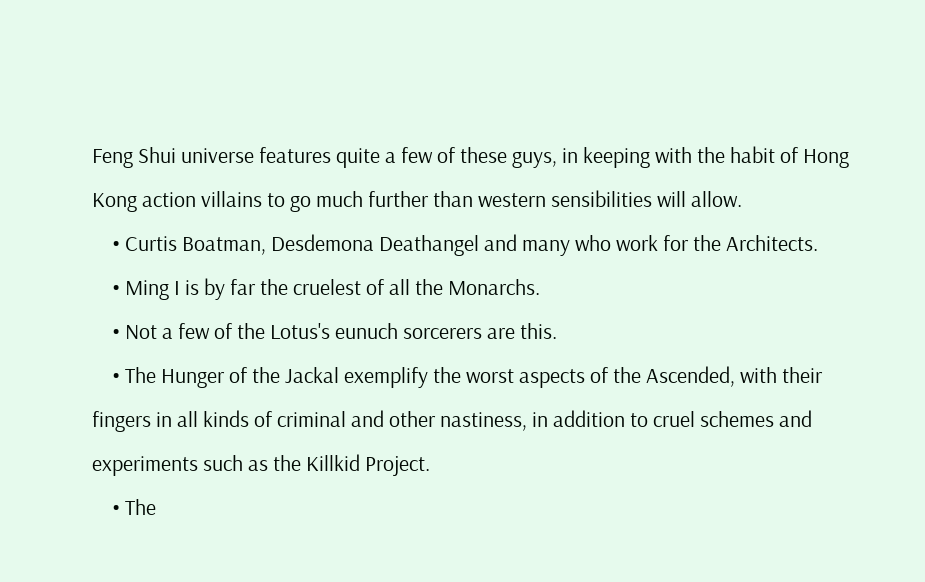Feng Shui universe features quite a few of these guys, in keeping with the habit of Hong Kong action villains to go much further than western sensibilities will allow.
    • Curtis Boatman, Desdemona Deathangel and many who work for the Architects.
    • Ming I is by far the cruelest of all the Monarchs.
    • Not a few of the Lotus's eunuch sorcerers are this.
    • The Hunger of the Jackal exemplify the worst aspects of the Ascended, with their fingers in all kinds of criminal and other nastiness, in addition to cruel schemes and experiments such as the Killkid Project.
    • The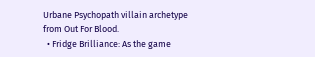Urbane Psychopath villain archetype from Out For Blood.
  • Fridge Brilliance: As the game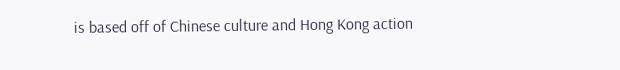is based off of Chinese culture and Hong Kong action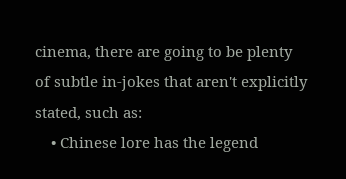cinema, there are going to be plenty of subtle in-jokes that aren't explicitly stated, such as:
    • Chinese lore has the legend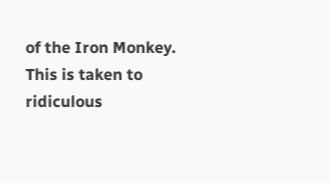of the Iron Monkey. This is taken to ridiculous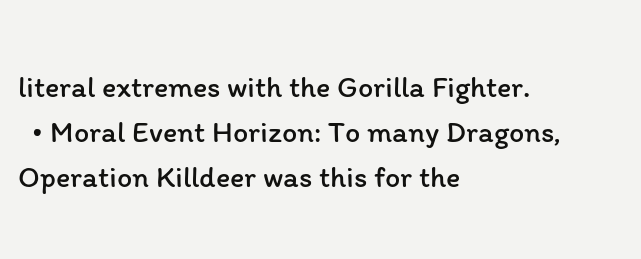literal extremes with the Gorilla Fighter.
  • Moral Event Horizon: To many Dragons, Operation Killdeer was this for the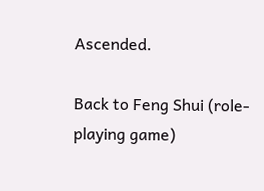Ascended.

Back to Feng Shui (role-playing game)